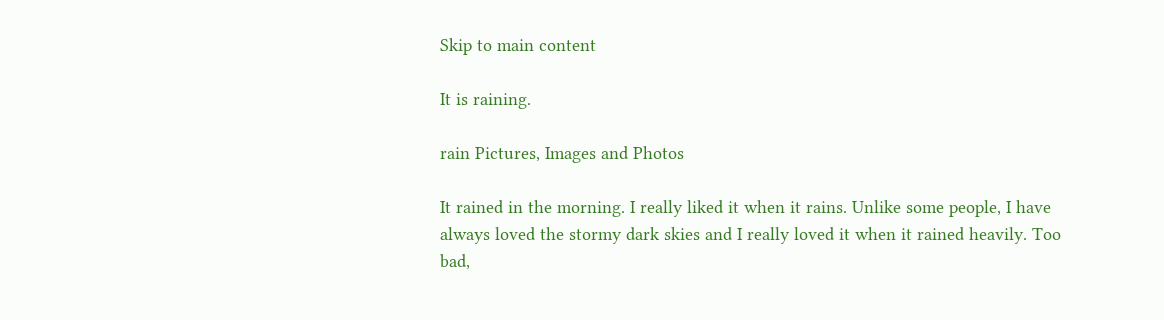Skip to main content

It is raining.

rain Pictures, Images and Photos

It rained in the morning. I really liked it when it rains. Unlike some people, I have always loved the stormy dark skies and I really loved it when it rained heavily. Too bad,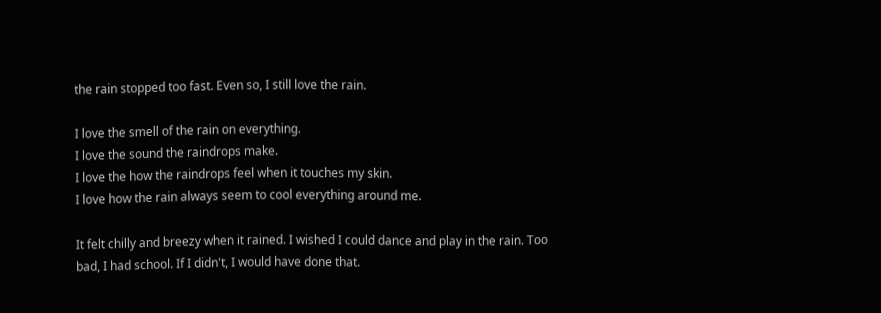the rain stopped too fast. Even so, I still love the rain.

I love the smell of the rain on everything.
I love the sound the raindrops make.
I love the how the raindrops feel when it touches my skin.
I love how the rain always seem to cool everything around me.

It felt chilly and breezy when it rained. I wished I could dance and play in the rain. Too bad, I had school. If I didn't, I would have done that.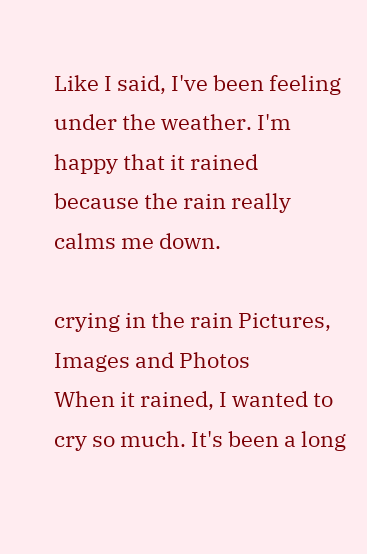Like I said, I've been feeling under the weather. I'm happy that it rained because the rain really calms me down.

crying in the rain Pictures, Images and Photos
When it rained, I wanted to cry so much. It's been a long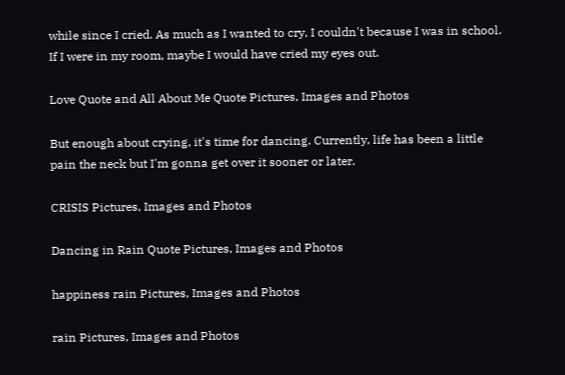while since I cried. As much as I wanted to cry, I couldn't because I was in school. If I were in my room, maybe I would have cried my eyes out.

Love Quote and All About Me Quote Pictures, Images and Photos

But enough about crying, it's time for dancing. Currently, life has been a little pain the neck but I'm gonna get over it sooner or later.

CRISIS Pictures, Images and Photos

Dancing in Rain Quote Pictures, Images and Photos

happiness rain Pictures, Images and Photos

rain Pictures, Images and Photos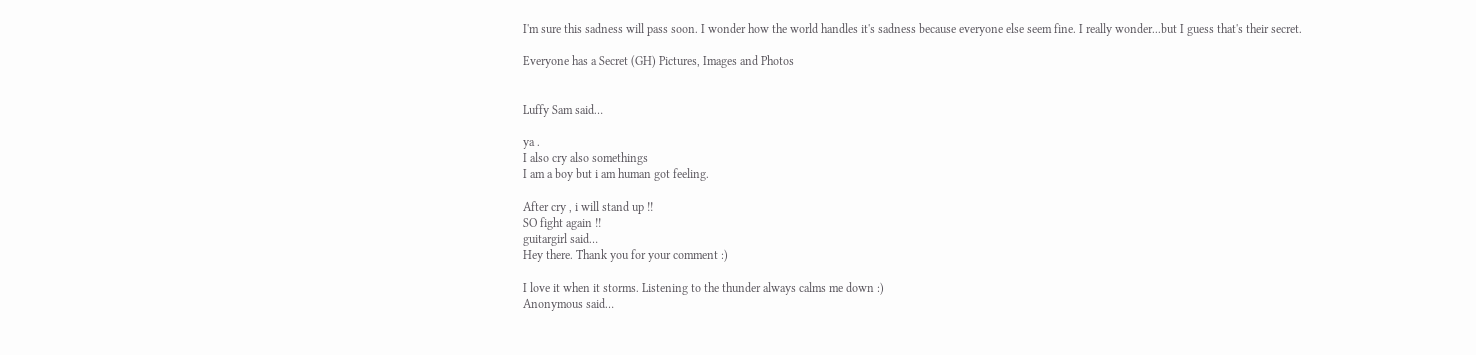I'm sure this sadness will pass soon. I wonder how the world handles it's sadness because everyone else seem fine. I really wonder...but I guess that's their secret.

Everyone has a Secret (GH) Pictures, Images and Photos


Luffy Sam said…

ya .
I also cry also somethings
I am a boy but i am human got feeling.

After cry , i will stand up !!
SO fight again !!
guitargirl said…
Hey there. Thank you for your comment :)

I love it when it storms. Listening to the thunder always calms me down :)
Anonymous said…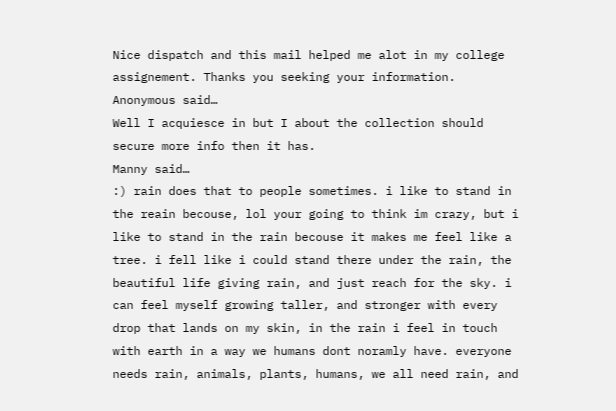Nice dispatch and this mail helped me alot in my college assignement. Thanks you seeking your information.
Anonymous said…
Well I acquiesce in but I about the collection should secure more info then it has.
Manny said…
:) rain does that to people sometimes. i like to stand in the reain becouse, lol your going to think im crazy, but i like to stand in the rain becouse it makes me feel like a tree. i fell like i could stand there under the rain, the beautiful life giving rain, and just reach for the sky. i can feel myself growing taller, and stronger with every drop that lands on my skin, in the rain i feel in touch with earth in a way we humans dont noramly have. everyone needs rain, animals, plants, humans, we all need rain, and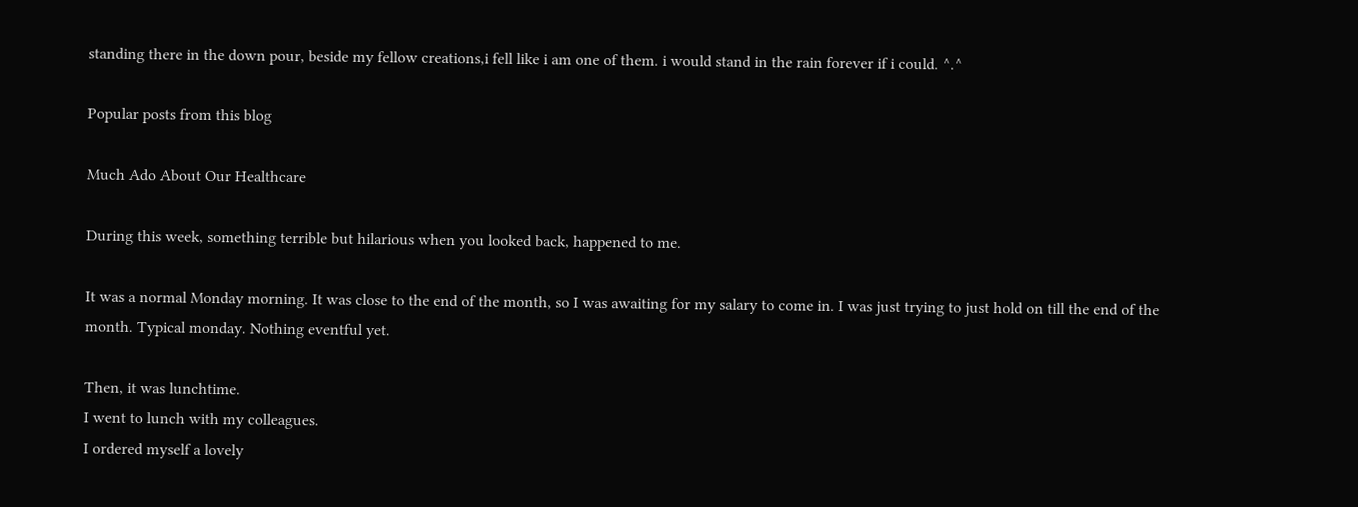standing there in the down pour, beside my fellow creations,i fell like i am one of them. i would stand in the rain forever if i could. ^.^

Popular posts from this blog

Much Ado About Our Healthcare

During this week, something terrible but hilarious when you looked back, happened to me.

It was a normal Monday morning. It was close to the end of the month, so I was awaiting for my salary to come in. I was just trying to just hold on till the end of the month. Typical monday. Nothing eventful yet.

Then, it was lunchtime.
I went to lunch with my colleagues.
I ordered myself a lovely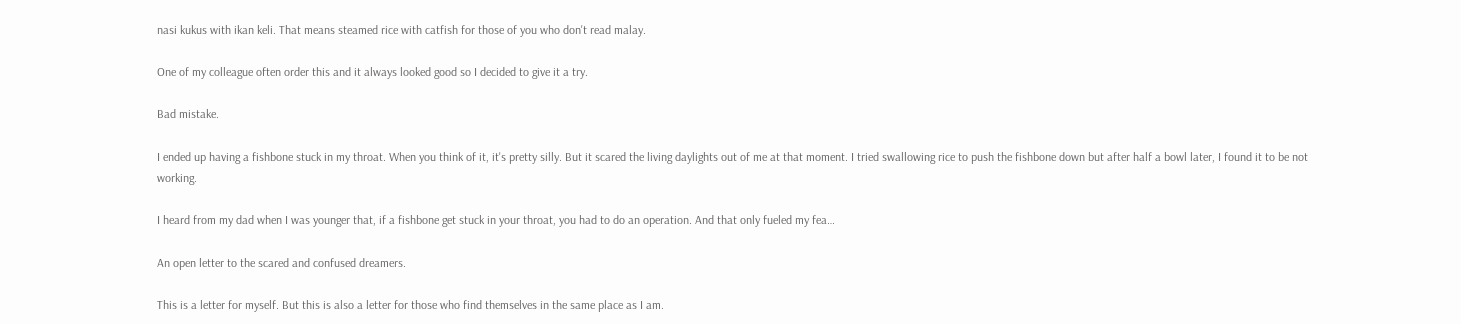nasi kukus with ikan keli. That means steamed rice with catfish for those of you who don't read malay.

One of my colleague often order this and it always looked good so I decided to give it a try.

Bad mistake.

I ended up having a fishbone stuck in my throat. When you think of it, it's pretty silly. But it scared the living daylights out of me at that moment. I tried swallowing rice to push the fishbone down but after half a bowl later, I found it to be not working.

I heard from my dad when I was younger that, if a fishbone get stuck in your throat, you had to do an operation. And that only fueled my fea…

An open letter to the scared and confused dreamers.

This is a letter for myself. But this is also a letter for those who find themselves in the same place as I am.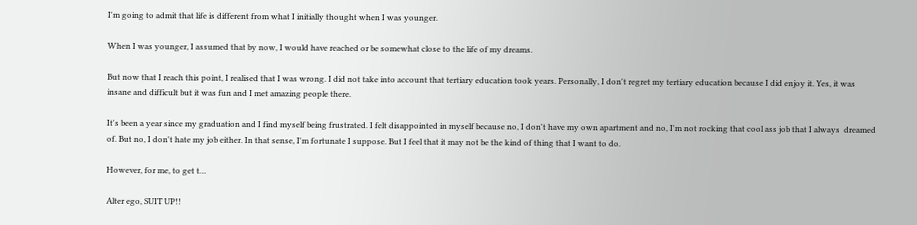I'm going to admit that life is different from what I initially thought when I was younger.

When I was younger, I assumed that by now, I would have reached or be somewhat close to the life of my dreams.

But now that I reach this point, I realised that I was wrong. I did not take into account that tertiary education took years. Personally, I don't regret my tertiary education because I did enjoy it. Yes, it was insane and difficult but it was fun and I met amazing people there.

It's been a year since my graduation and I find myself being frustrated. I felt disappointed in myself because no, I don't have my own apartment and no, I'm not rocking that cool ass job that I always  dreamed of. But no, I don't hate my job either. In that sense, I'm fortunate I suppose. But I feel that it may not be the kind of thing that I want to do.

However, for me, to get t…

Alter ego, SUIT UP!!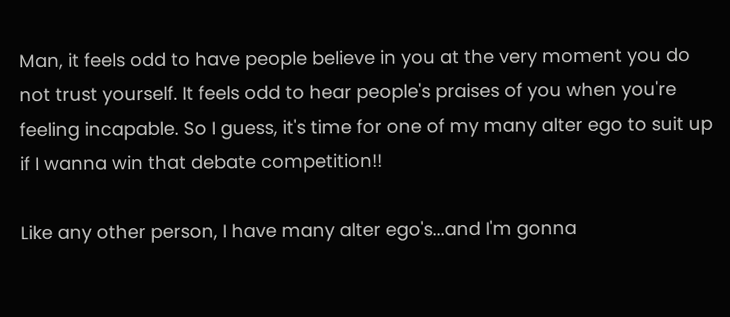Man, it feels odd to have people believe in you at the very moment you do not trust yourself. It feels odd to hear people's praises of you when you're feeling incapable. So I guess, it's time for one of my many alter ego to suit up if I wanna win that debate competition!!

Like any other person, I have many alter ego's...and I'm gonna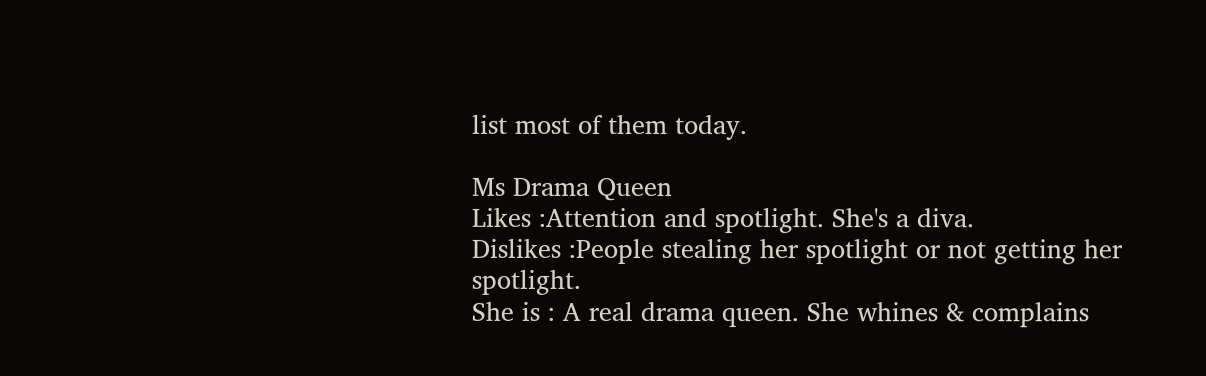list most of them today.

Ms Drama Queen
Likes :Attention and spotlight. She's a diva.
Dislikes :People stealing her spotlight or not getting her spotlight.
She is : A real drama queen. She whines & complains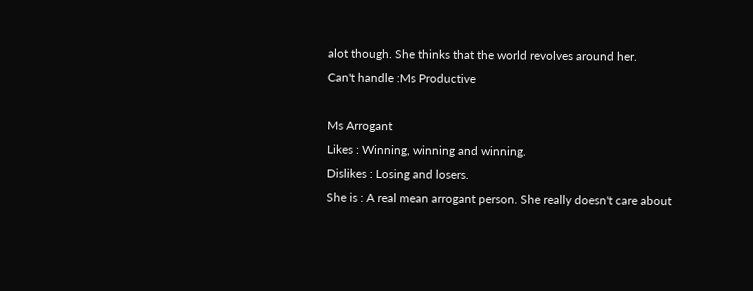alot though. She thinks that the world revolves around her.
Can't handle :Ms Productive

Ms Arrogant
Likes : Winning, winning and winning.
Dislikes : Losing and losers.
She is : A real mean arrogant person. She really doesn't care about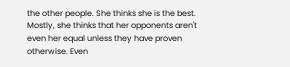the other people. She thinks she is the best. Mostly, she thinks that her opponents aren't even her equal unless they have proven otherwise. Even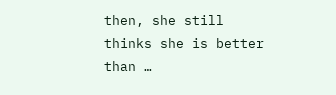then, she still thinks she is better than …